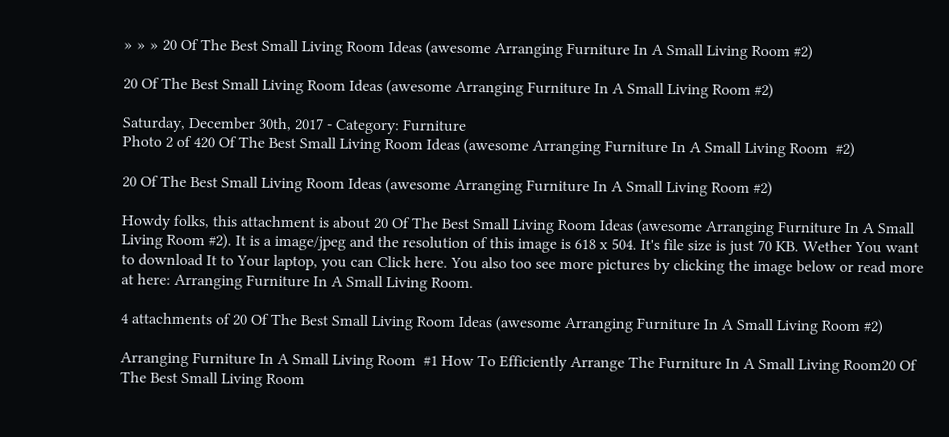» » » 20 Of The Best Small Living Room Ideas (awesome Arranging Furniture In A Small Living Room #2)

20 Of The Best Small Living Room Ideas (awesome Arranging Furniture In A Small Living Room #2)

Saturday, December 30th, 2017 - Category: Furniture
Photo 2 of 420 Of The Best Small Living Room Ideas (awesome Arranging Furniture In A Small Living Room  #2)

20 Of The Best Small Living Room Ideas (awesome Arranging Furniture In A Small Living Room #2)

Howdy folks, this attachment is about 20 Of The Best Small Living Room Ideas (awesome Arranging Furniture In A Small Living Room #2). It is a image/jpeg and the resolution of this image is 618 x 504. It's file size is just 70 KB. Wether You want to download It to Your laptop, you can Click here. You also too see more pictures by clicking the image below or read more at here: Arranging Furniture In A Small Living Room.

4 attachments of 20 Of The Best Small Living Room Ideas (awesome Arranging Furniture In A Small Living Room #2)

Arranging Furniture In A Small Living Room  #1 How To Efficiently Arrange The Furniture In A Small Living Room20 Of The Best Small Living Room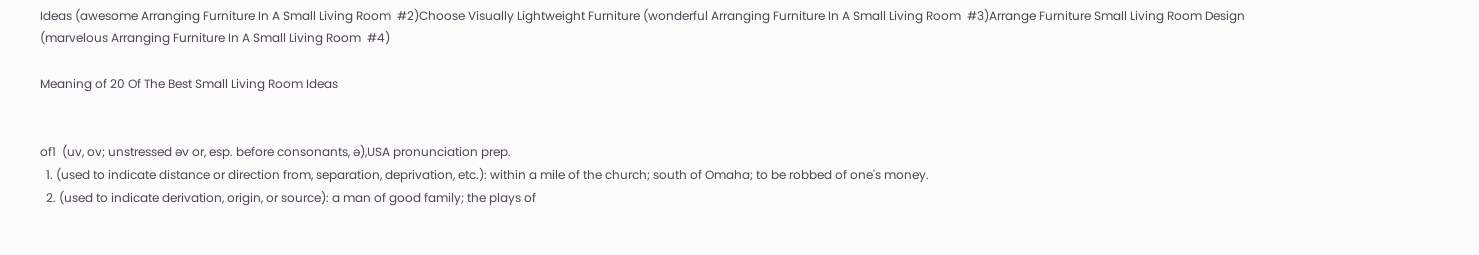Ideas (awesome Arranging Furniture In A Small Living Room  #2)Choose Visually Lightweight Furniture (wonderful Arranging Furniture In A Small Living Room  #3)Arrange Furniture Small Living Room Design (marvelous Arranging Furniture In A Small Living Room  #4)

Meaning of 20 Of The Best Small Living Room Ideas


of1  (uv, ov; unstressed əv or, esp. before consonants, ə),USA pronunciation prep.
  1. (used to indicate distance or direction from, separation, deprivation, etc.): within a mile of the church; south of Omaha; to be robbed of one's money.
  2. (used to indicate derivation, origin, or source): a man of good family; the plays of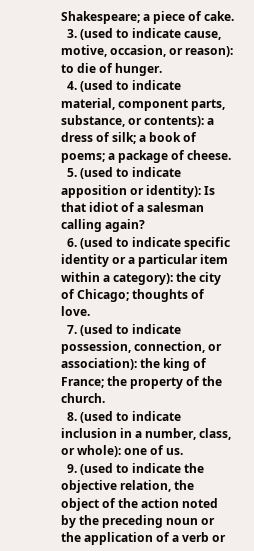Shakespeare; a piece of cake.
  3. (used to indicate cause, motive, occasion, or reason): to die of hunger.
  4. (used to indicate material, component parts, substance, or contents): a dress of silk; a book of poems; a package of cheese.
  5. (used to indicate apposition or identity): Is that idiot of a salesman calling again?
  6. (used to indicate specific identity or a particular item within a category): the city of Chicago; thoughts of love.
  7. (used to indicate possession, connection, or association): the king of France; the property of the church.
  8. (used to indicate inclusion in a number, class, or whole): one of us.
  9. (used to indicate the objective relation, the object of the action noted by the preceding noun or the application of a verb or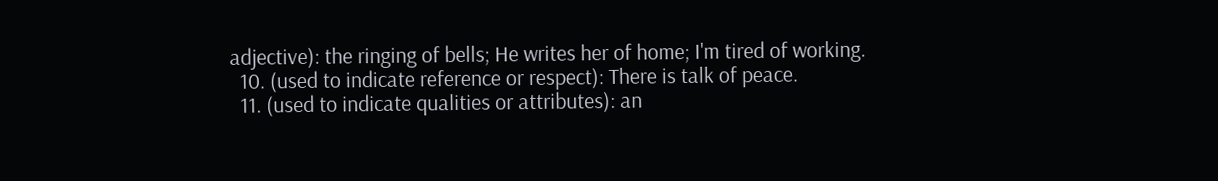adjective): the ringing of bells; He writes her of home; I'm tired of working.
  10. (used to indicate reference or respect): There is talk of peace.
  11. (used to indicate qualities or attributes): an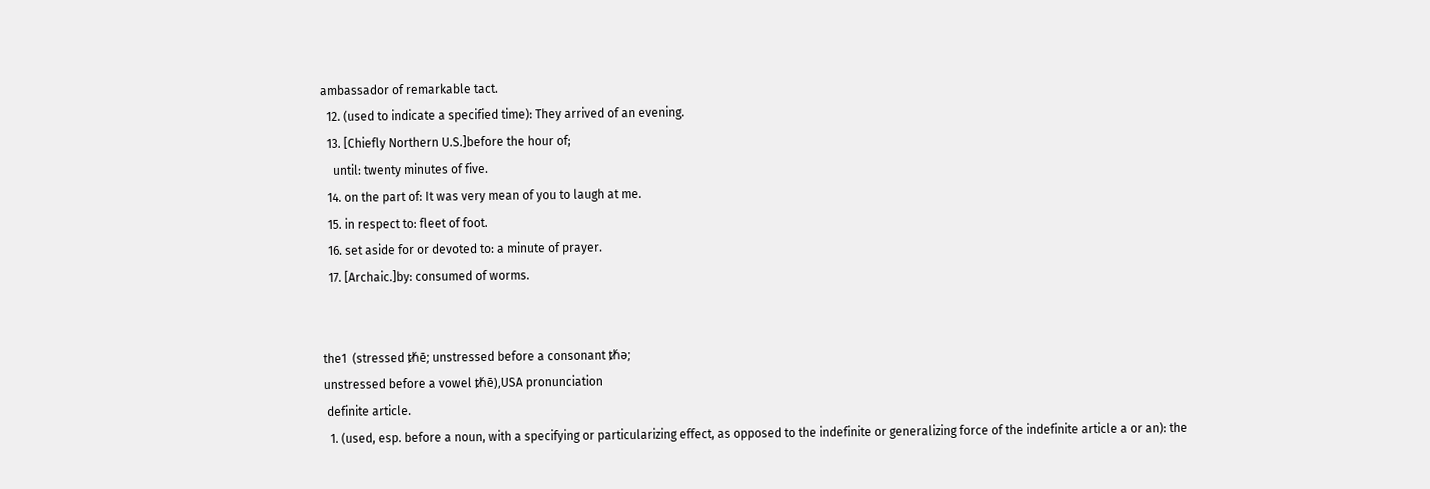ambassador of remarkable tact.
  12. (used to indicate a specified time): They arrived of an evening.
  13. [Chiefly Northern U.S.]before the hour of;
    until: twenty minutes of five.
  14. on the part of: It was very mean of you to laugh at me.
  15. in respect to: fleet of foot.
  16. set aside for or devoted to: a minute of prayer.
  17. [Archaic.]by: consumed of worms.


the1  (stressed ᵺē; unstressed before a consonant ᵺə;
unstressed before a vowel ᵺē),USA pronunciation
 definite article.
  1. (used, esp. before a noun, with a specifying or particularizing effect, as opposed to the indefinite or generalizing force of the indefinite article a or an): the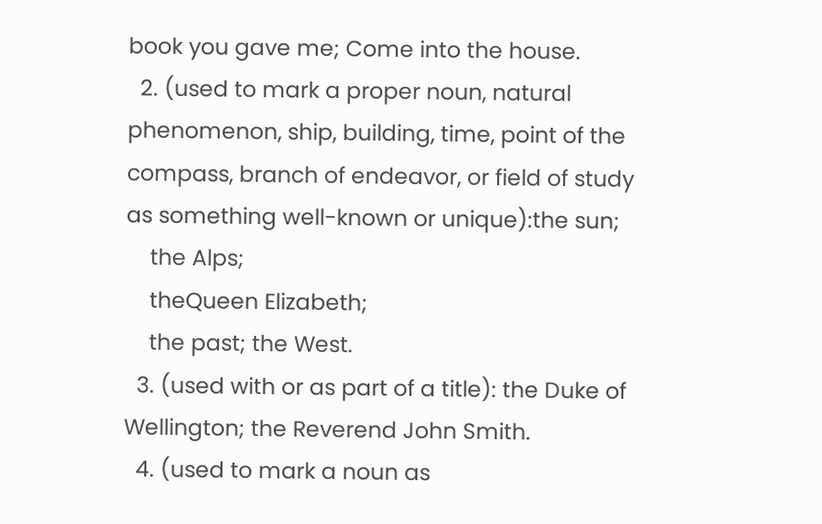book you gave me; Come into the house.
  2. (used to mark a proper noun, natural phenomenon, ship, building, time, point of the compass, branch of endeavor, or field of study as something well-known or unique):the sun;
    the Alps;
    theQueen Elizabeth;
    the past; the West.
  3. (used with or as part of a title): the Duke of Wellington; the Reverend John Smith.
  4. (used to mark a noun as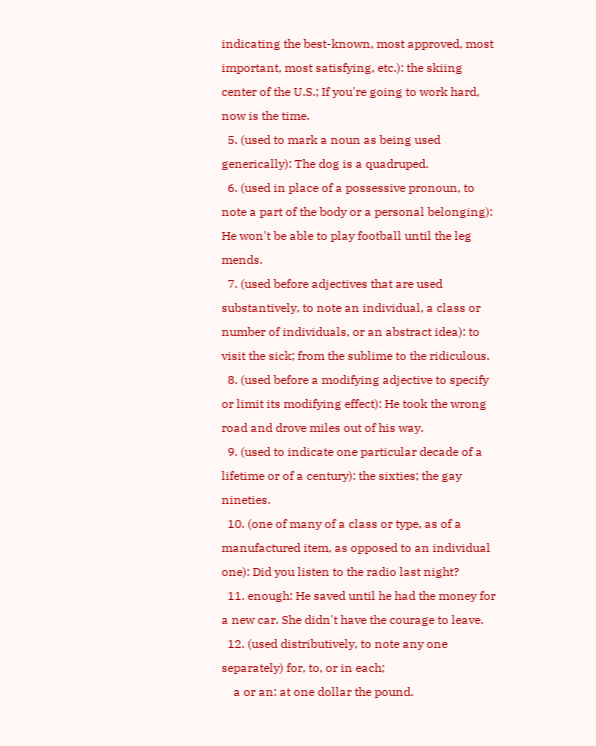indicating the best-known, most approved, most important, most satisfying, etc.): the skiing center of the U.S.; If you're going to work hard, now is the time.
  5. (used to mark a noun as being used generically): The dog is a quadruped.
  6. (used in place of a possessive pronoun, to note a part of the body or a personal belonging): He won't be able to play football until the leg mends.
  7. (used before adjectives that are used substantively, to note an individual, a class or number of individuals, or an abstract idea): to visit the sick; from the sublime to the ridiculous.
  8. (used before a modifying adjective to specify or limit its modifying effect): He took the wrong road and drove miles out of his way.
  9. (used to indicate one particular decade of a lifetime or of a century): the sixties; the gay nineties.
  10. (one of many of a class or type, as of a manufactured item, as opposed to an individual one): Did you listen to the radio last night?
  11. enough: He saved until he had the money for a new car. She didn't have the courage to leave.
  12. (used distributively, to note any one separately) for, to, or in each;
    a or an: at one dollar the pound.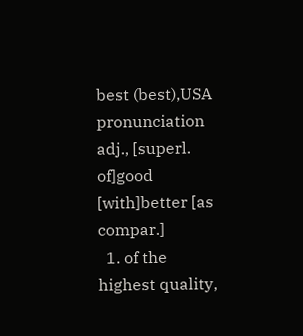best (best),USA pronunciation  adj., [superl. of]good [with]better [as compar.]
  1. of the highest quality,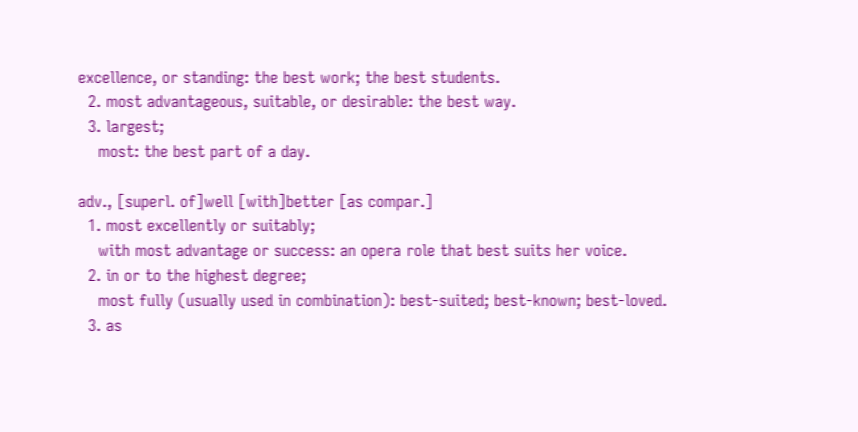excellence, or standing: the best work; the best students.
  2. most advantageous, suitable, or desirable: the best way.
  3. largest;
    most: the best part of a day.

adv., [superl. of]well [with]better [as compar.]
  1. most excellently or suitably;
    with most advantage or success: an opera role that best suits her voice.
  2. in or to the highest degree;
    most fully (usually used in combination): best-suited; best-known; best-loved.
  3. as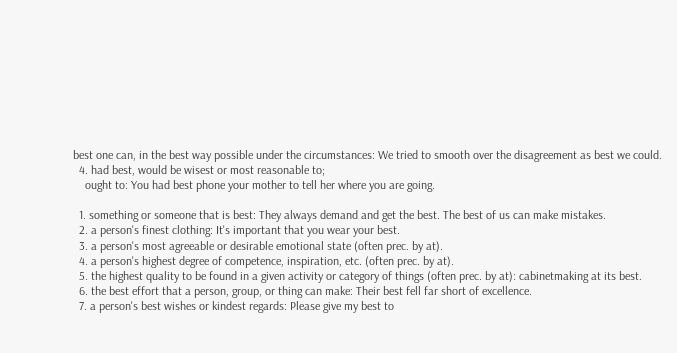best one can, in the best way possible under the circumstances: We tried to smooth over the disagreement as best we could.
  4. had best, would be wisest or most reasonable to;
    ought to: You had best phone your mother to tell her where you are going.

  1. something or someone that is best: They always demand and get the best. The best of us can make mistakes.
  2. a person's finest clothing: It's important that you wear your best.
  3. a person's most agreeable or desirable emotional state (often prec. by at).
  4. a person's highest degree of competence, inspiration, etc. (often prec. by at).
  5. the highest quality to be found in a given activity or category of things (often prec. by at): cabinetmaking at its best.
  6. the best effort that a person, group, or thing can make: Their best fell far short of excellence.
  7. a person's best wishes or kindest regards: Please give my best to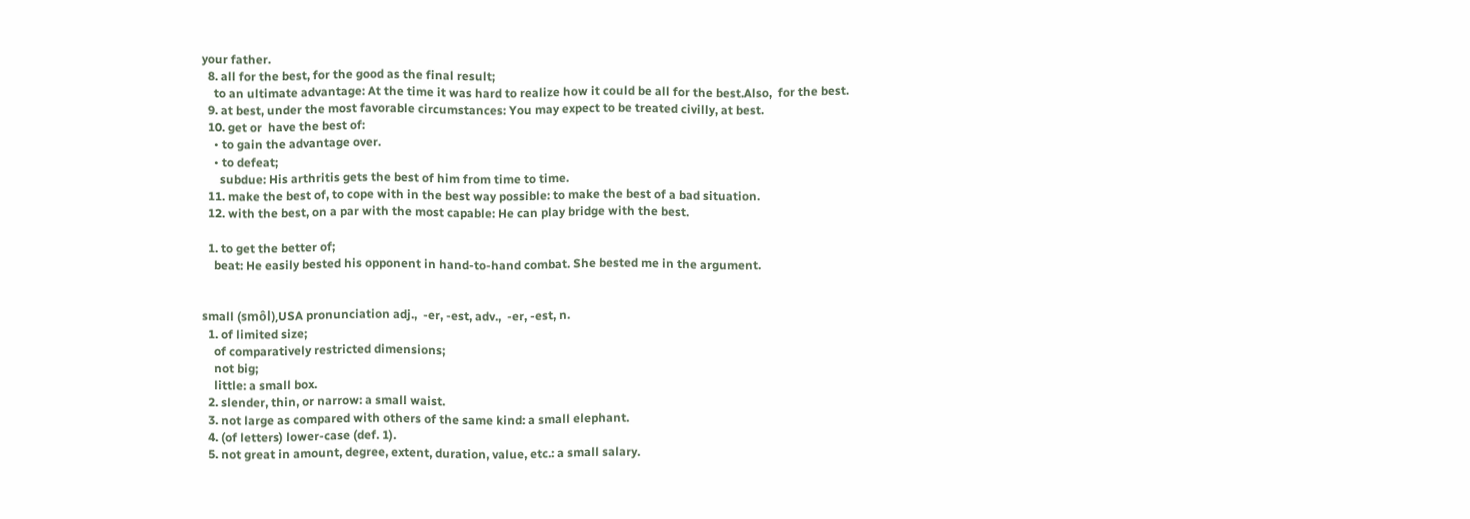your father.
  8. all for the best, for the good as the final result;
    to an ultimate advantage: At the time it was hard to realize how it could be all for the best.Also,  for the best.
  9. at best, under the most favorable circumstances: You may expect to be treated civilly, at best.
  10. get or  have the best of:
    • to gain the advantage over.
    • to defeat;
      subdue: His arthritis gets the best of him from time to time.
  11. make the best of, to cope with in the best way possible: to make the best of a bad situation.
  12. with the best, on a par with the most capable: He can play bridge with the best.

  1. to get the better of;
    beat: He easily bested his opponent in hand-to-hand combat. She bested me in the argument.


small (smôl),USA pronunciation adj.,  -er, -est, adv.,  -er, -est, n.
  1. of limited size;
    of comparatively restricted dimensions;
    not big;
    little: a small box.
  2. slender, thin, or narrow: a small waist.
  3. not large as compared with others of the same kind: a small elephant.
  4. (of letters) lower-case (def. 1).
  5. not great in amount, degree, extent, duration, value, etc.: a small salary.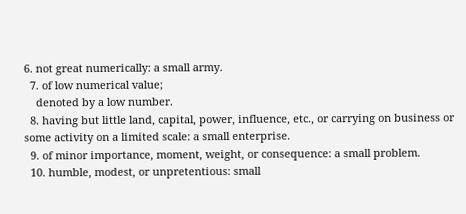6. not great numerically: a small army.
  7. of low numerical value;
    denoted by a low number.
  8. having but little land, capital, power, influence, etc., or carrying on business or some activity on a limited scale: a small enterprise.
  9. of minor importance, moment, weight, or consequence: a small problem.
  10. humble, modest, or unpretentious: small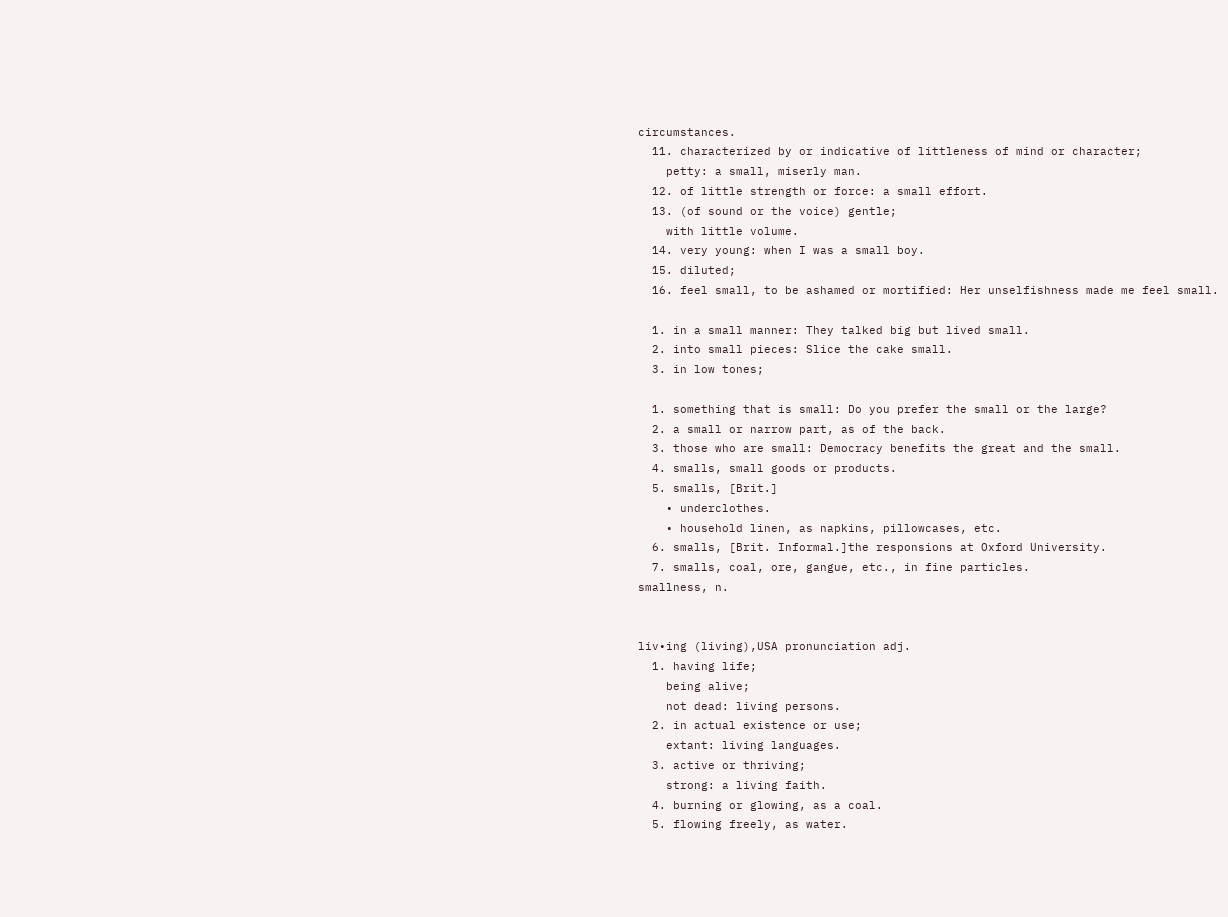circumstances.
  11. characterized by or indicative of littleness of mind or character;
    petty: a small, miserly man.
  12. of little strength or force: a small effort.
  13. (of sound or the voice) gentle;
    with little volume.
  14. very young: when I was a small boy.
  15. diluted;
  16. feel small, to be ashamed or mortified: Her unselfishness made me feel small.

  1. in a small manner: They talked big but lived small.
  2. into small pieces: Slice the cake small.
  3. in low tones;

  1. something that is small: Do you prefer the small or the large?
  2. a small or narrow part, as of the back.
  3. those who are small: Democracy benefits the great and the small.
  4. smalls, small goods or products.
  5. smalls, [Brit.]
    • underclothes.
    • household linen, as napkins, pillowcases, etc.
  6. smalls, [Brit. Informal.]the responsions at Oxford University.
  7. smalls, coal, ore, gangue, etc., in fine particles.
smallness, n.


liv•ing (living),USA pronunciation adj.
  1. having life;
    being alive;
    not dead: living persons.
  2. in actual existence or use;
    extant: living languages.
  3. active or thriving;
    strong: a living faith.
  4. burning or glowing, as a coal.
  5. flowing freely, as water.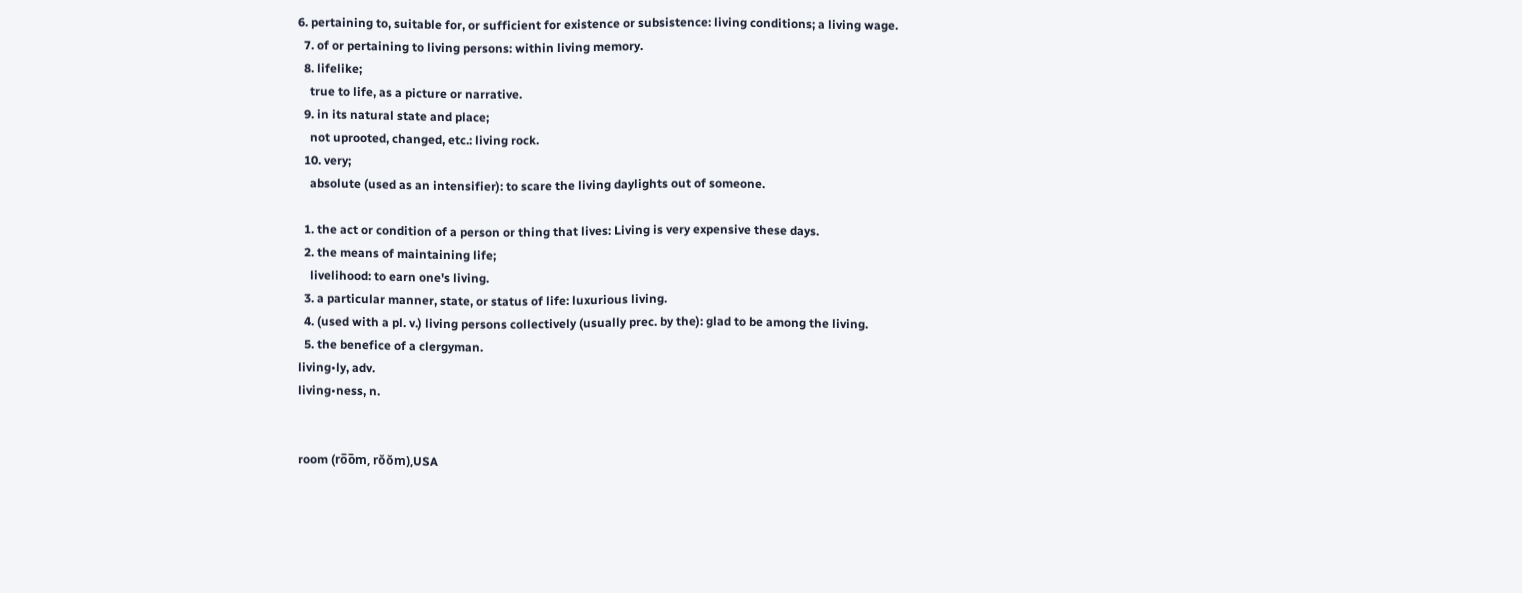6. pertaining to, suitable for, or sufficient for existence or subsistence: living conditions; a living wage.
  7. of or pertaining to living persons: within living memory.
  8. lifelike;
    true to life, as a picture or narrative.
  9. in its natural state and place;
    not uprooted, changed, etc.: living rock.
  10. very;
    absolute (used as an intensifier): to scare the living daylights out of someone.

  1. the act or condition of a person or thing that lives: Living is very expensive these days.
  2. the means of maintaining life;
    livelihood: to earn one's living.
  3. a particular manner, state, or status of life: luxurious living.
  4. (used with a pl. v.) living persons collectively (usually prec. by the): glad to be among the living.
  5. the benefice of a clergyman.
living•ly, adv.
living•ness, n.


room (ro̅o̅m, rŏŏm),USA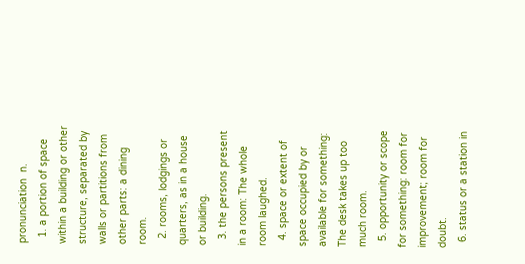pronunciation  n.
  1. a portion of space within a building or other structure, separated by walls or partitions from other parts: a dining room.
  2. rooms, lodgings or quarters, as in a house or building.
  3. the persons present in a room: The whole room laughed.
  4. space or extent of space occupied by or available for something: The desk takes up too much room.
  5. opportunity or scope for something: room for improvement; room for doubt.
  6. status or a station in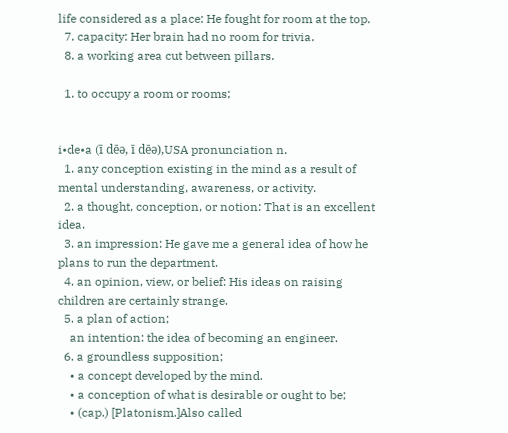life considered as a place: He fought for room at the top.
  7. capacity: Her brain had no room for trivia.
  8. a working area cut between pillars.

  1. to occupy a room or rooms;


i•de•a (ī dēə, ī dēə),USA pronunciation n.
  1. any conception existing in the mind as a result of mental understanding, awareness, or activity.
  2. a thought, conception, or notion: That is an excellent idea.
  3. an impression: He gave me a general idea of how he plans to run the department.
  4. an opinion, view, or belief: His ideas on raising children are certainly strange.
  5. a plan of action;
    an intention: the idea of becoming an engineer.
  6. a groundless supposition;
    • a concept developed by the mind.
    • a conception of what is desirable or ought to be;
    • (cap.) [Platonism.]Also called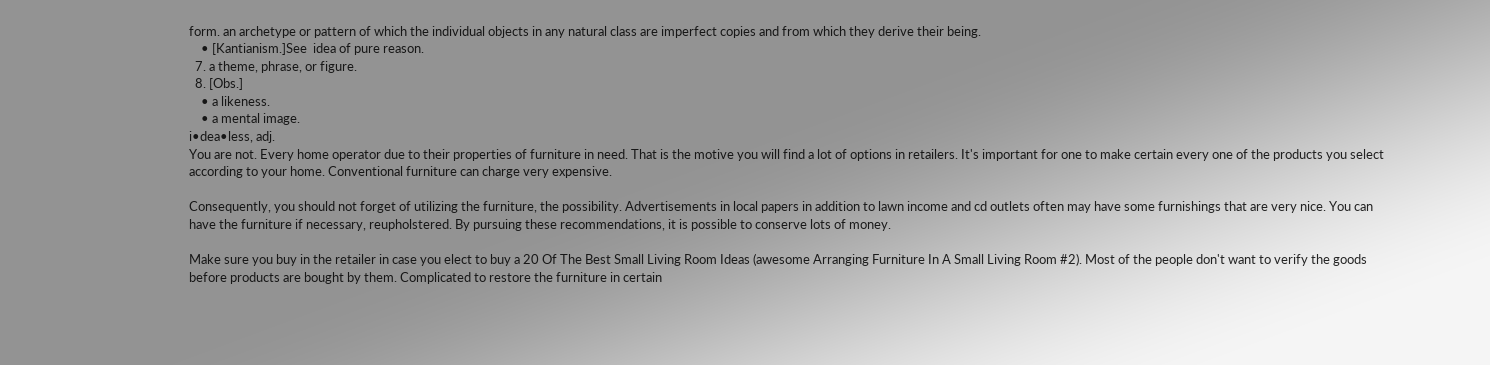form. an archetype or pattern of which the individual objects in any natural class are imperfect copies and from which they derive their being.
    • [Kantianism.]See  idea of pure reason.
  7. a theme, phrase, or figure.
  8. [Obs.]
    • a likeness.
    • a mental image.
i•dea•less, adj.
You are not. Every home operator due to their properties of furniture in need. That is the motive you will find a lot of options in retailers. It's important for one to make certain every one of the products you select according to your home. Conventional furniture can charge very expensive.

Consequently, you should not forget of utilizing the furniture, the possibility. Advertisements in local papers in addition to lawn income and cd outlets often may have some furnishings that are very nice. You can have the furniture if necessary, reupholstered. By pursuing these recommendations, it is possible to conserve lots of money.

Make sure you buy in the retailer in case you elect to buy a 20 Of The Best Small Living Room Ideas (awesome Arranging Furniture In A Small Living Room #2). Most of the people don't want to verify the goods before products are bought by them. Complicated to restore the furniture in certain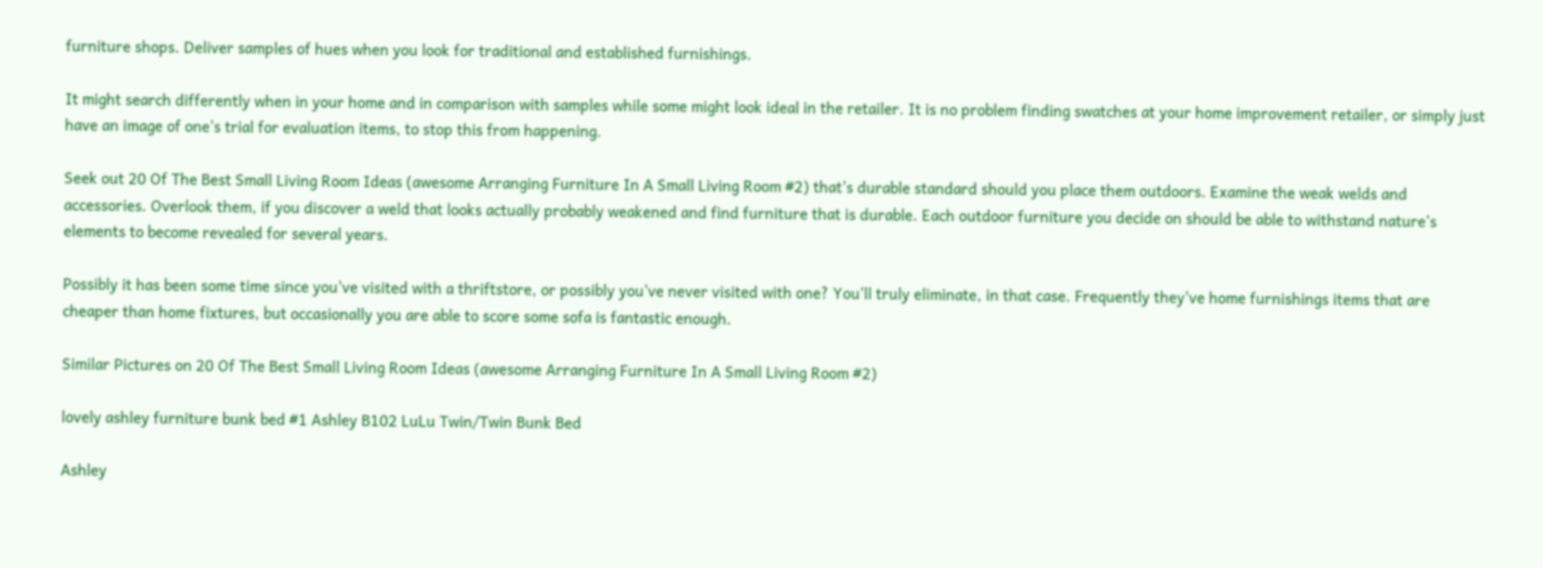furniture shops. Deliver samples of hues when you look for traditional and established furnishings.

It might search differently when in your home and in comparison with samples while some might look ideal in the retailer. It is no problem finding swatches at your home improvement retailer, or simply just have an image of one's trial for evaluation items, to stop this from happening.

Seek out 20 Of The Best Small Living Room Ideas (awesome Arranging Furniture In A Small Living Room #2) that's durable standard should you place them outdoors. Examine the weak welds and accessories. Overlook them, if you discover a weld that looks actually probably weakened and find furniture that is durable. Each outdoor furniture you decide on should be able to withstand nature's elements to become revealed for several years.

Possibly it has been some time since you've visited with a thriftstore, or possibly you've never visited with one? You'll truly eliminate, in that case. Frequently they've home furnishings items that are cheaper than home fixtures, but occasionally you are able to score some sofa is fantastic enough.

Similar Pictures on 20 Of The Best Small Living Room Ideas (awesome Arranging Furniture In A Small Living Room #2)

lovely ashley furniture bunk bed #1 Ashley B102 LuLu Twin/Twin Bunk Bed

Ashley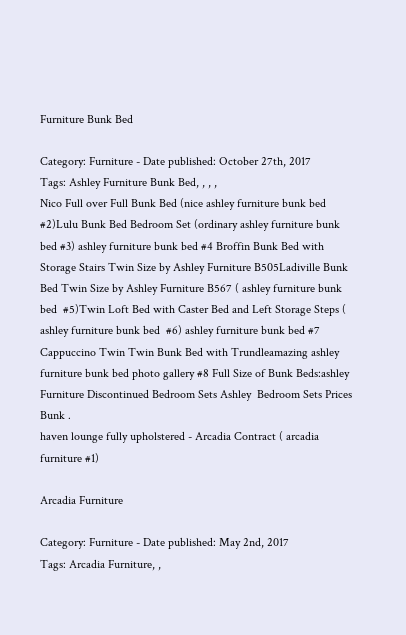Furniture Bunk Bed

Category: Furniture - Date published: October 27th, 2017
Tags: Ashley Furniture Bunk Bed, , , ,
Nico Full over Full Bunk Bed (nice ashley furniture bunk bed  #2)Lulu Bunk Bed Bedroom Set (ordinary ashley furniture bunk bed #3) ashley furniture bunk bed #4 Broffin Bunk Bed with Storage Stairs Twin Size by Ashley Furniture B505Ladiville Bunk Bed Twin Size by Ashley Furniture B567 ( ashley furniture bunk bed  #5)Twin Loft Bed with Caster Bed and Left Storage Steps ( ashley furniture bunk bed  #6) ashley furniture bunk bed #7 Cappuccino Twin Twin Bunk Bed with Trundleamazing ashley furniture bunk bed photo gallery #8 Full Size of Bunk Beds:ashley Furniture Discontinued Bedroom Sets Ashley  Bedroom Sets Prices Bunk .
haven lounge fully upholstered - Arcadia Contract ( arcadia furniture #1)

Arcadia Furniture

Category: Furniture - Date published: May 2nd, 2017
Tags: Arcadia Furniture, ,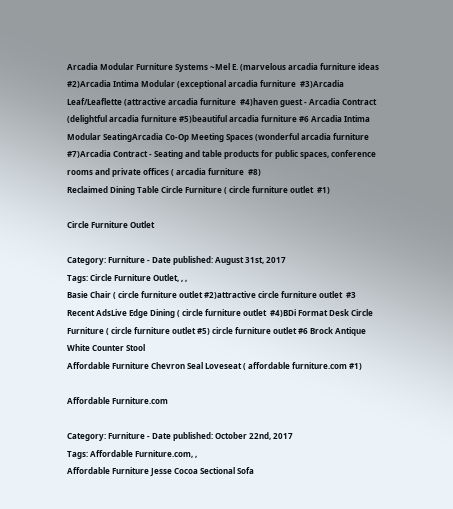Arcadia Modular Furniture Systems ~Mel E. (marvelous arcadia furniture ideas #2)Arcadia Intima Modular (exceptional arcadia furniture  #3)Arcadia Leaf/Leaflette (attractive arcadia furniture  #4)haven guest - Arcadia Contract (delightful arcadia furniture #5)beautiful arcadia furniture #6 Arcadia Intima Modular SeatingArcadia Co-Op Meeting Spaces (wonderful arcadia furniture #7)Arcadia Contract - Seating and table products for public spaces, conference  rooms and private offices ( arcadia furniture  #8)
Reclaimed Dining Table Circle Furniture ( circle furniture outlet  #1)

Circle Furniture Outlet

Category: Furniture - Date published: August 31st, 2017
Tags: Circle Furniture Outlet, , ,
Basie Chair ( circle furniture outlet #2)attractive circle furniture outlet  #3 Recent AdsLive Edge Dining ( circle furniture outlet  #4)BDi Format Desk Circle Furniture ( circle furniture outlet #5) circle furniture outlet #6 Brock Antique White Counter Stool
Affordable Furniture Chevron Seal Loveseat ( affordable furniture.com #1)

Affordable Furniture.com

Category: Furniture - Date published: October 22nd, 2017
Tags: Affordable Furniture.com, ,
Affordable Furniture Jesse Cocoa Sectional Sofa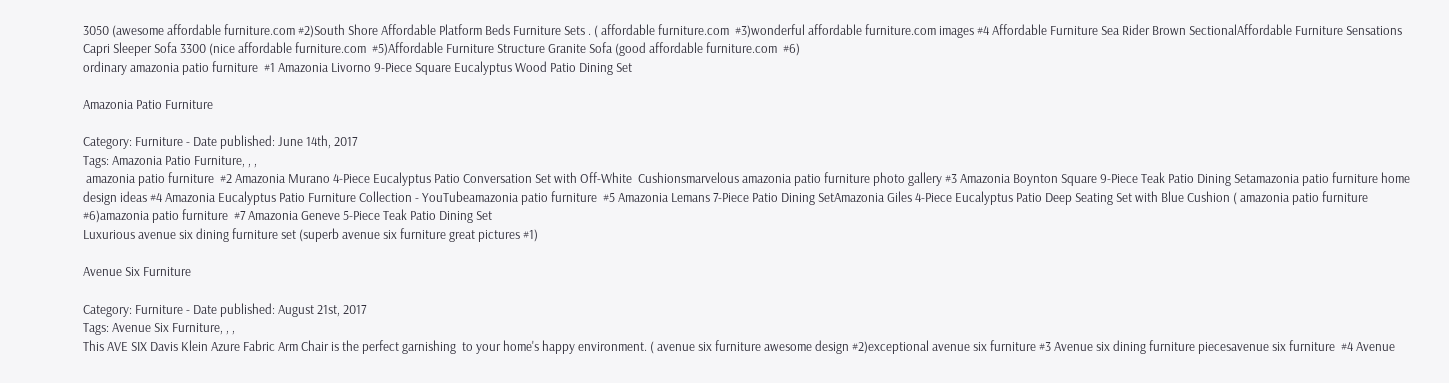3050 (awesome affordable furniture.com #2)South Shore Affordable Platform Beds Furniture Sets . ( affordable furniture.com  #3)wonderful affordable furniture.com images #4 Affordable Furniture Sea Rider Brown SectionalAffordable Furniture Sensations Capri Sleeper Sofa 3300 (nice affordable furniture.com  #5)Affordable Furniture Structure Granite Sofa (good affordable furniture.com  #6)
ordinary amazonia patio furniture  #1 Amazonia Livorno 9-Piece Square Eucalyptus Wood Patio Dining Set

Amazonia Patio Furniture

Category: Furniture - Date published: June 14th, 2017
Tags: Amazonia Patio Furniture, , ,
 amazonia patio furniture  #2 Amazonia Murano 4-Piece Eucalyptus Patio Conversation Set with Off-White  Cushionsmarvelous amazonia patio furniture photo gallery #3 Amazonia Boynton Square 9-Piece Teak Patio Dining Setamazonia patio furniture home design ideas #4 Amazonia Eucalyptus Patio Furniture Collection - YouTubeamazonia patio furniture  #5 Amazonia Lemans 7-Piece Patio Dining SetAmazonia Giles 4-Piece Eucalyptus Patio Deep Seating Set with Blue Cushion ( amazonia patio furniture #6)amazonia patio furniture  #7 Amazonia Geneve 5-Piece Teak Patio Dining Set
Luxurious avenue six dining furniture set (superb avenue six furniture great pictures #1)

Avenue Six Furniture

Category: Furniture - Date published: August 21st, 2017
Tags: Avenue Six Furniture, , ,
This AVE SIX Davis Klein Azure Fabric Arm Chair is the perfect garnishing  to your home's happy environment. ( avenue six furniture awesome design #2)exceptional avenue six furniture #3 Avenue six dining furniture piecesavenue six furniture  #4 Avenue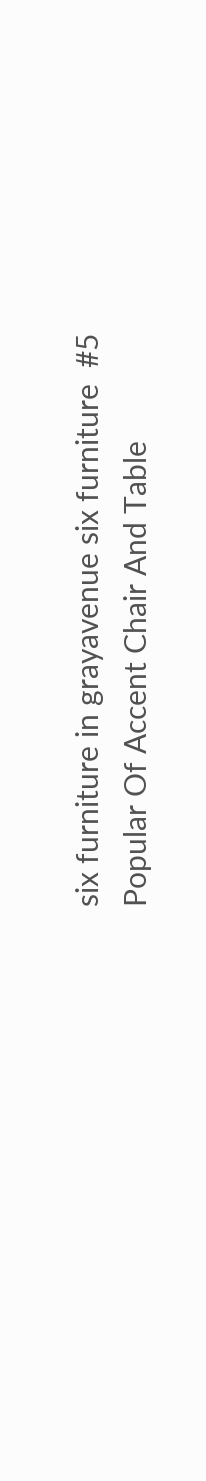six furniture in grayavenue six furniture  #5 Popular Of Accent Chair And Table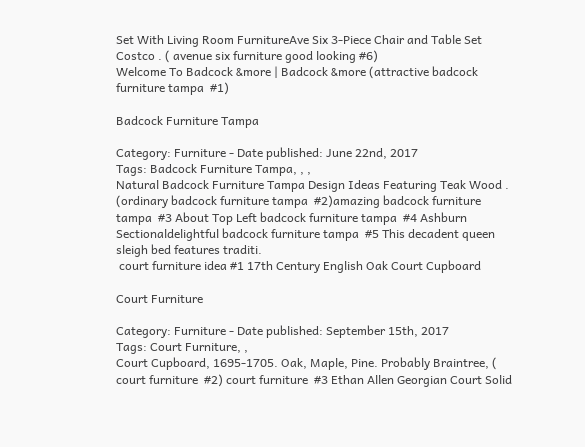Set With Living Room FurnitureAve Six 3-Piece Chair and Table Set Costco . ( avenue six furniture good looking #6)
Welcome To Badcock &more | Badcock &more (attractive badcock furniture tampa  #1)

Badcock Furniture Tampa

Category: Furniture - Date published: June 22nd, 2017
Tags: Badcock Furniture Tampa, , ,
Natural Badcock Furniture Tampa Design Ideas Featuring Teak Wood . (ordinary badcock furniture tampa  #2)amazing badcock furniture tampa  #3 About Top Left badcock furniture tampa  #4 Ashburn Sectionaldelightful badcock furniture tampa  #5 This decadent queen sleigh bed features traditi.
 court furniture idea #1 17th Century English Oak Court Cupboard

Court Furniture

Category: Furniture - Date published: September 15th, 2017
Tags: Court Furniture, ,
Court Cupboard, 1695-1705. Oak, Maple, Pine. Probably Braintree, ( court furniture  #2) court furniture  #3 Ethan Allen Georgian Court Solid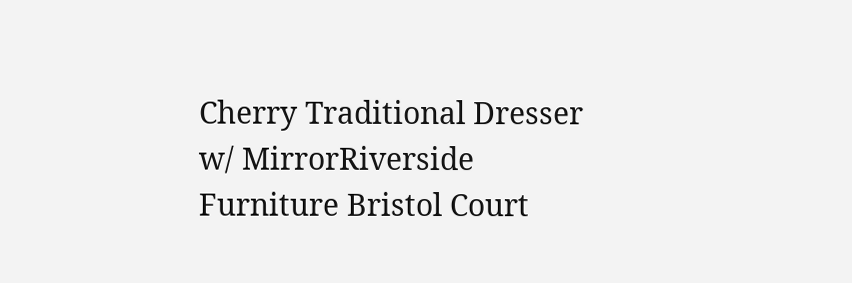Cherry Traditional Dresser w/ MirrorRiverside Furniture Bristol Court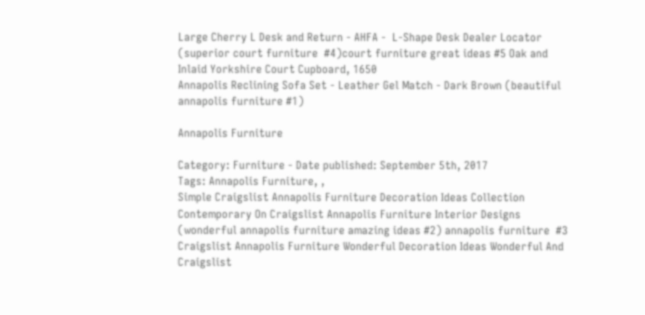Large Cherry L Desk and Return - AHFA -  L-Shape Desk Dealer Locator (superior court furniture  #4)court furniture great ideas #5 Oak and Inlaid Yorkshire Court Cupboard, 1650
Annapolis Reclining Sofa Set - Leather Gel Match - Dark Brown (beautiful annapolis furniture #1)

Annapolis Furniture

Category: Furniture - Date published: September 5th, 2017
Tags: Annapolis Furniture, ,
Simple Craigslist Annapolis Furniture Decoration Ideas Collection  Contemporary On Craigslist Annapolis Furniture Interior Designs (wonderful annapolis furniture amazing ideas #2) annapolis furniture  #3 Craigslist Annapolis Furniture Wonderful Decoration Ideas Wonderful And  Craigslist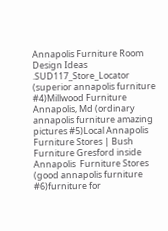Annapolis Furniture Room Design Ideas .SUD117_Store_Locator (superior annapolis furniture  #4)Millwood Furniture Annapolis, Md (ordinary annapolis furniture amazing pictures #5)Local Annapolis Furniture Stores | Bush Furniture Gresford inside Annapolis  Furniture Stores (good annapolis furniture  #6)furniture for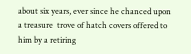about six years, ever since he chanced upon a treasure  trove of hatch covers offered to him by a retiring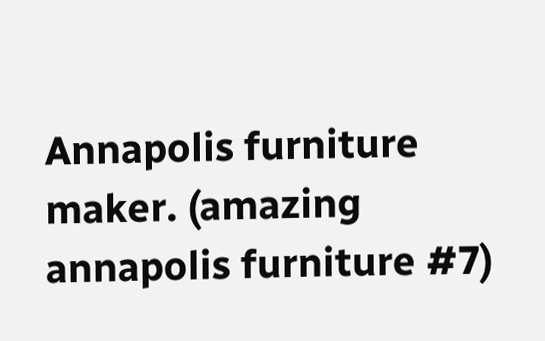Annapolis furniture  maker. (amazing annapolis furniture #7)